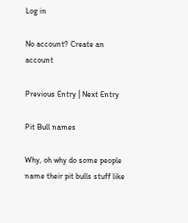Log in

No account? Create an account

Previous Entry | Next Entry

Pit Bull names

Why, oh why do some people name their pit bulls stuff like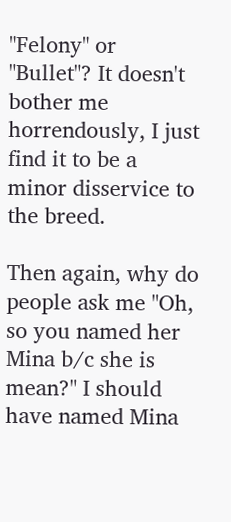"Felony" or "Bullet"? It doesn't bother me horrendously, I just find it to be a minor disservice to the breed.

Then again, why do people ask me "Oh, so you named her Mina b/c she is mean?" I should have named Mina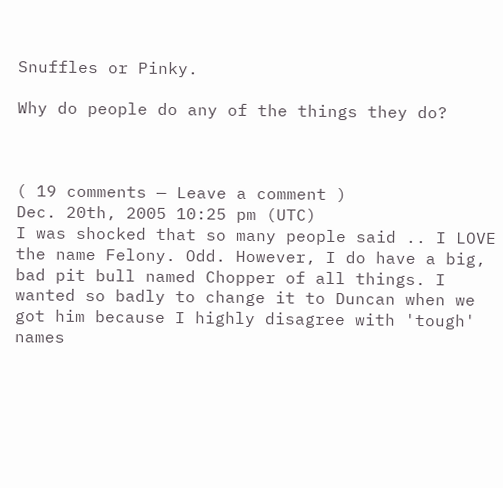Snuffles or Pinky.

Why do people do any of the things they do?



( 19 comments — Leave a comment )
Dec. 20th, 2005 10:25 pm (UTC)
I was shocked that so many people said .. I LOVE the name Felony. Odd. However, I do have a big, bad pit bull named Chopper of all things. I wanted so badly to change it to Duncan when we got him because I highly disagree with 'tough' names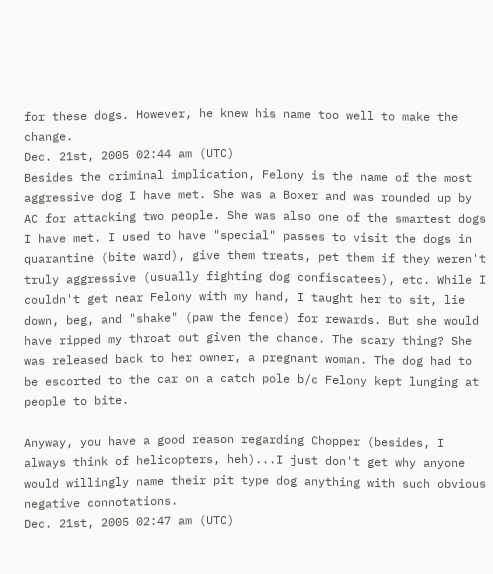for these dogs. However, he knew his name too well to make the change.
Dec. 21st, 2005 02:44 am (UTC)
Besides the criminal implication, Felony is the name of the most aggressive dog I have met. She was a Boxer and was rounded up by AC for attacking two people. She was also one of the smartest dogs I have met. I used to have "special" passes to visit the dogs in quarantine (bite ward), give them treats, pet them if they weren't truly aggressive (usually fighting dog confiscatees), etc. While I couldn't get near Felony with my hand, I taught her to sit, lie down, beg, and "shake" (paw the fence) for rewards. But she would have ripped my throat out given the chance. The scary thing? She was released back to her owner, a pregnant woman. The dog had to be escorted to the car on a catch pole b/c Felony kept lunging at people to bite.

Anyway, you have a good reason regarding Chopper (besides, I always think of helicopters, heh)...I just don't get why anyone would willingly name their pit type dog anything with such obvious negative connotations.
Dec. 21st, 2005 02:47 am (UTC)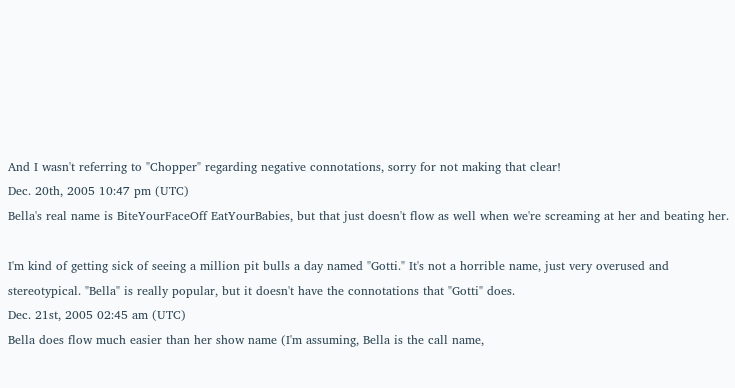And I wasn't referring to "Chopper" regarding negative connotations, sorry for not making that clear!
Dec. 20th, 2005 10:47 pm (UTC)
Bella's real name is BiteYourFaceOff EatYourBabies, but that just doesn't flow as well when we're screaming at her and beating her.

I'm kind of getting sick of seeing a million pit bulls a day named "Gotti." It's not a horrible name, just very overused and stereotypical. "Bella" is really popular, but it doesn't have the connotations that "Gotti" does.
Dec. 21st, 2005 02:45 am (UTC)
Bella does flow much easier than her show name (I'm assuming, Bella is the call name,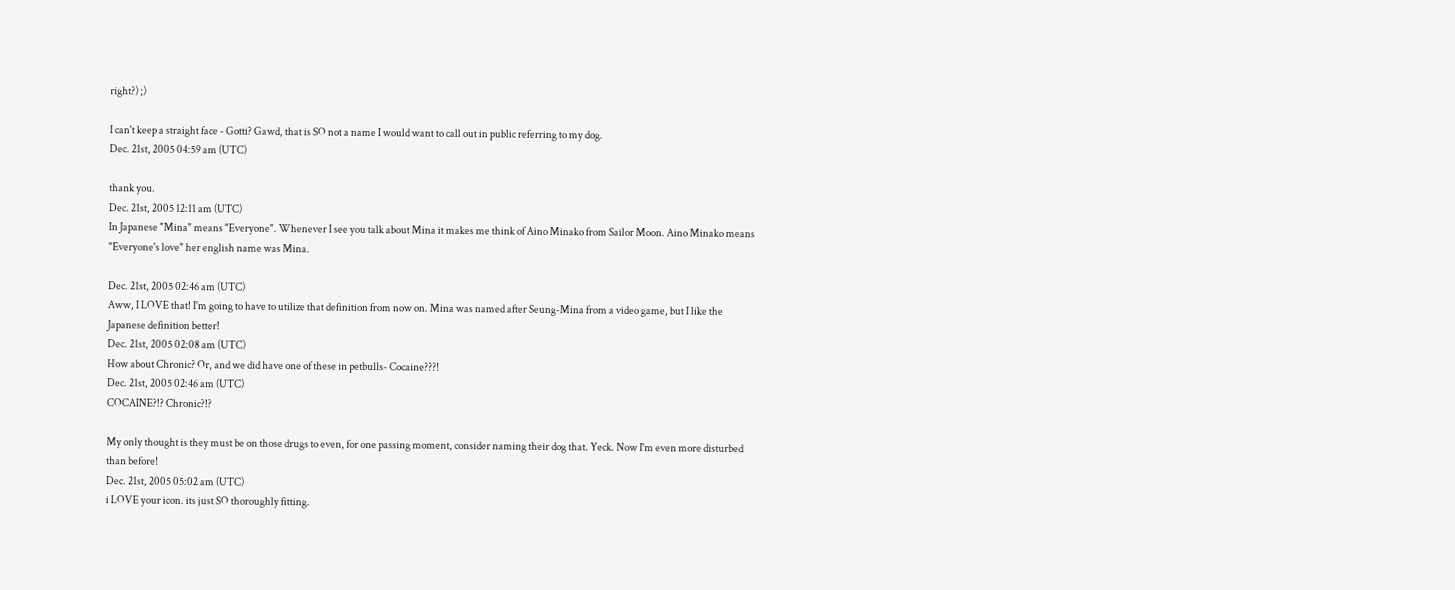right?) ;)

I can't keep a straight face - Gotti? Gawd, that is SO not a name I would want to call out in public referring to my dog.
Dec. 21st, 2005 04:59 am (UTC)

thank you.
Dec. 21st, 2005 12:11 am (UTC)
In Japanese "Mina" means "Everyone". Whenever I see you talk about Mina it makes me think of Aino Minako from Sailor Moon. Aino Minako means "Everyone's love" her english name was Mina.

Dec. 21st, 2005 02:46 am (UTC)
Aww, I LOVE that! I'm going to have to utilize that definition from now on. Mina was named after Seung-Mina from a video game, but I like the Japanese definition better!
Dec. 21st, 2005 02:08 am (UTC)
How about Chronic? Or, and we did have one of these in petbulls- Cocaine???!
Dec. 21st, 2005 02:46 am (UTC)
COCAINE?!? Chronic?!?

My only thought is they must be on those drugs to even, for one passing moment, consider naming their dog that. Yeck. Now I'm even more disturbed than before!
Dec. 21st, 2005 05:02 am (UTC)
i LOVE your icon. its just SO thoroughly fitting.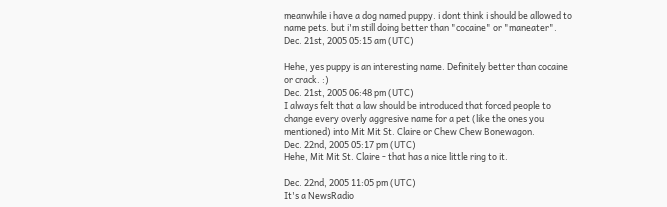meanwhile i have a dog named puppy. i dont think i should be allowed to name pets. but i'm still doing better than "cocaine" or "maneater".
Dec. 21st, 2005 05:15 am (UTC)

Hehe, yes puppy is an interesting name. Definitely better than cocaine or crack. :)
Dec. 21st, 2005 06:48 pm (UTC)
I always felt that a law should be introduced that forced people to change every overly aggresive name for a pet (like the ones you mentioned) into Mit Mit St. Claire or Chew Chew Bonewagon.
Dec. 22nd, 2005 05:17 pm (UTC)
Hehe, Mit Mit St. Claire - that has a nice little ring to it.

Dec. 22nd, 2005 11:05 pm (UTC)
It's a NewsRadio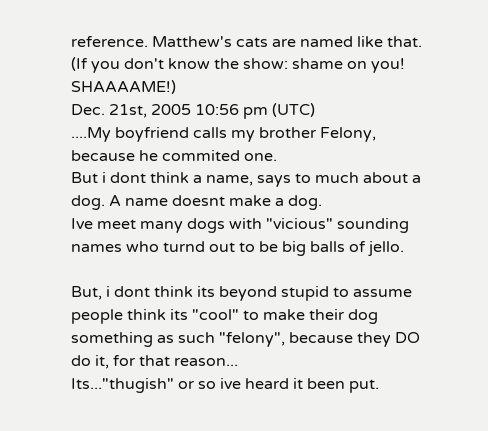reference. Matthew's cats are named like that. (If you don't know the show: shame on you! SHAAAAME!)
Dec. 21st, 2005 10:56 pm (UTC)
....My boyfriend calls my brother Felony, because he commited one.
But i dont think a name, says to much about a dog. A name doesnt make a dog.
Ive meet many dogs with "vicious" sounding names who turnd out to be big balls of jello.

But, i dont think its beyond stupid to assume people think its "cool" to make their dog something as such "felony", because they DO do it, for that reason...
Its..."thugish" or so ive heard it been put.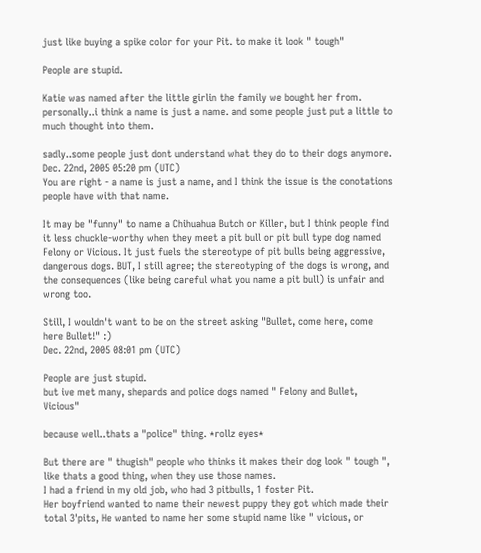just like buying a spike color for your Pit. to make it look " tough"

People are stupid.

Katie was named after the little girlin the family we bought her from.
personally..i think a name is just a name. and some people just put a little to much thought into them.

sadly..some people just dont understand what they do to their dogs anymore.
Dec. 22nd, 2005 05:20 pm (UTC)
You are right - a name is just a name, and I think the issue is the conotations people have with that name.

It may be "funny" to name a Chihuahua Butch or Killer, but I think people find it less chuckle-worthy when they meet a pit bull or pit bull type dog named Felony or Vicious. It just fuels the stereotype of pit bulls being aggressive, dangerous dogs. BUT, I still agree; the stereotyping of the dogs is wrong, and the consequences (like being careful what you name a pit bull) is unfair and wrong too.

Still, I wouldn't want to be on the street asking "Bullet, come here, come here Bullet!" :)
Dec. 22nd, 2005 08:01 pm (UTC)

People are just stupid.
but ive met many, shepards and police dogs named " Felony and Bullet, Vicious"

because well..thats a "police" thing. *rollz eyes*

But there are " thugish" people who thinks it makes their dog look " tough ", like thats a good thing, when they use those names.
I had a friend in my old job, who had 3 pitbulls, 1 foster Pit.
Her boyfriend wanted to name their newest puppy they got which made their total 3'pits, He wanted to name her some stupid name like " vicious, or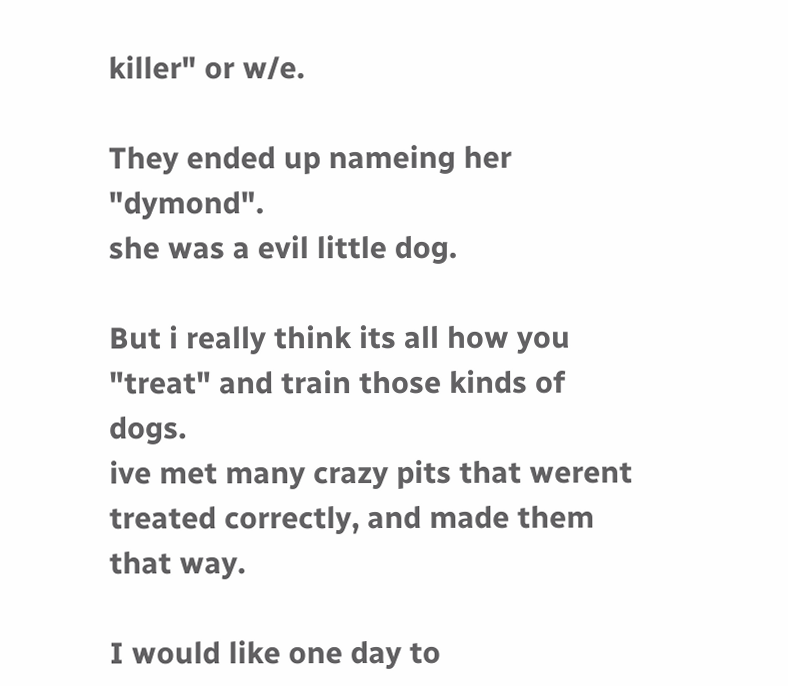killer" or w/e.

They ended up nameing her "dymond".
she was a evil little dog.

But i really think its all how you "treat" and train those kinds of dogs.
ive met many crazy pits that werent treated correctly, and made them that way.

I would like one day to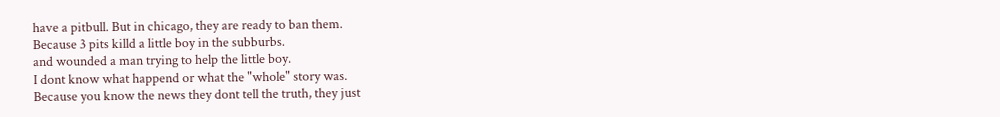have a pitbull. But in chicago, they are ready to ban them.
Because 3 pits killd a little boy in the subburbs.
and wounded a man trying to help the little boy.
I dont know what happend or what the "whole" story was.
Because you know the news they dont tell the truth, they just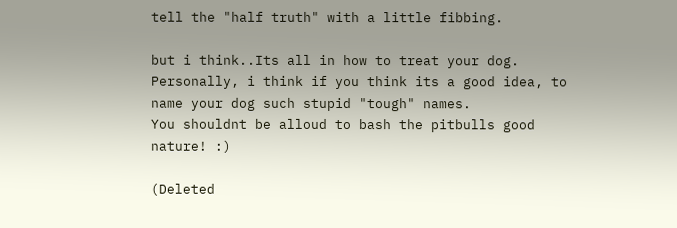tell the "half truth" with a little fibbing.

but i think..Its all in how to treat your dog.
Personally, i think if you think its a good idea, to name your dog such stupid "tough" names.
You shouldnt be alloud to bash the pitbulls good nature! :)

(Deleted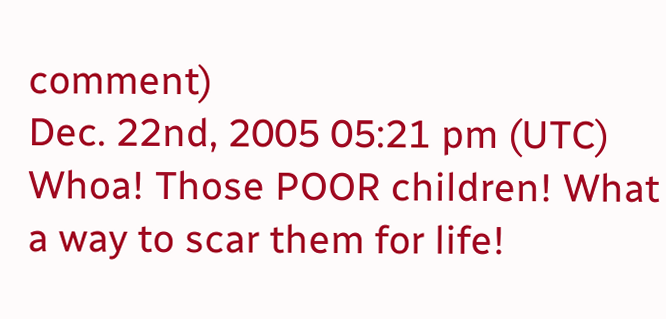comment)
Dec. 22nd, 2005 05:21 pm (UTC)
Whoa! Those POOR children! What a way to scar them for life!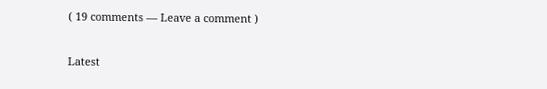( 19 comments — Leave a comment )

Latest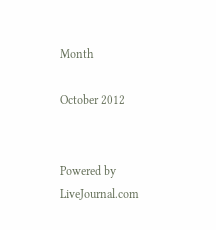Month

October 2012


Powered by LiveJournal.com